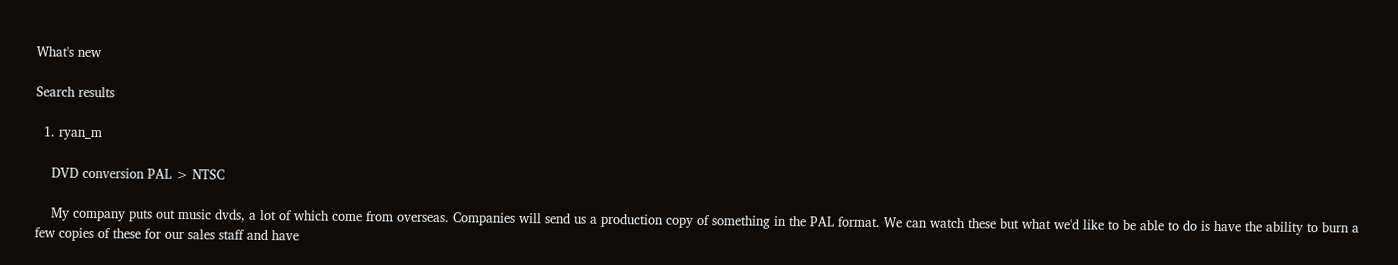What's new

Search results

  1. ryan_m

    DVD conversion PAL > NTSC

    My company puts out music dvds, a lot of which come from overseas. Companies will send us a production copy of something in the PAL format. We can watch these but what we'd like to be able to do is have the ability to burn a few copies of these for our sales staff and have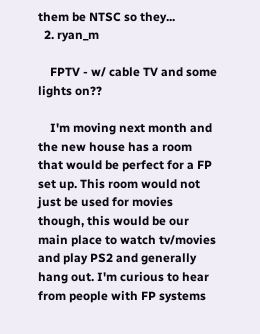them be NTSC so they...
  2. ryan_m

    FPTV - w/ cable TV and some lights on??

    I'm moving next month and the new house has a room that would be perfect for a FP set up. This room would not just be used for movies though, this would be our main place to watch tv/movies and play PS2 and generally hang out. I'm curious to hear from people with FP systems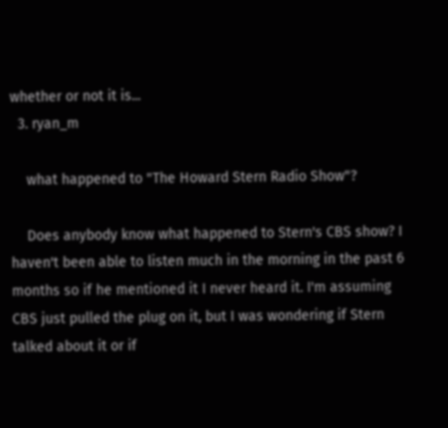whether or not it is...
  3. ryan_m

    what happened to "The Howard Stern Radio Show"?

    Does anybody know what happened to Stern's CBS show? I haven't been able to listen much in the morning in the past 6 months so if he mentioned it I never heard it. I'm assuming CBS just pulled the plug on it, but I was wondering if Stern talked about it or if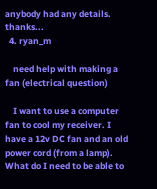anybody had any details. thanks...
  4. ryan_m

    need help with making a fan (electrical question)

    I want to use a computer fan to cool my receiver. I have a 12v DC fan and an old power cord (from a lamp). What do I need to be able to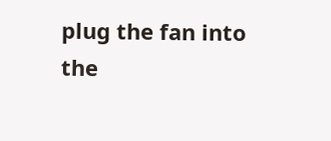plug the fan into the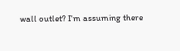wall outlet? I'm assuming there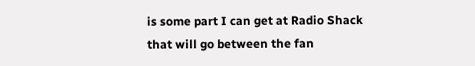is some part I can get at Radio Shack that will go between the fan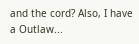and the cord? Also, I have a Outlaw...